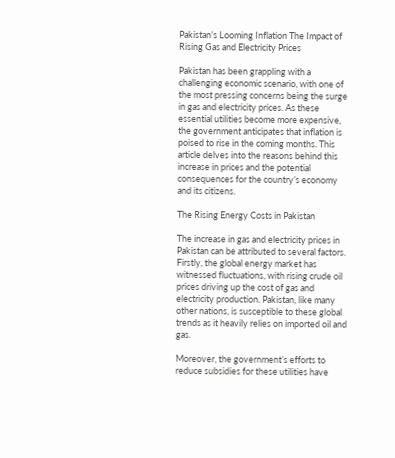Pakistan’s Looming Inflation The Impact of Rising Gas and Electricity Prices

Pakistan has been grappling with a challenging economic scenario, with one of the most pressing concerns being the surge in gas and electricity prices. As these essential utilities become more expensive, the government anticipates that inflation is poised to rise in the coming months. This article delves into the reasons behind this increase in prices and the potential consequences for the country’s economy and its citizens.

The Rising Energy Costs in Pakistan

The increase in gas and electricity prices in Pakistan can be attributed to several factors. Firstly, the global energy market has witnessed fluctuations, with rising crude oil prices driving up the cost of gas and electricity production. Pakistan, like many other nations, is susceptible to these global trends as it heavily relies on imported oil and gas.

Moreover, the government’s efforts to reduce subsidies for these utilities have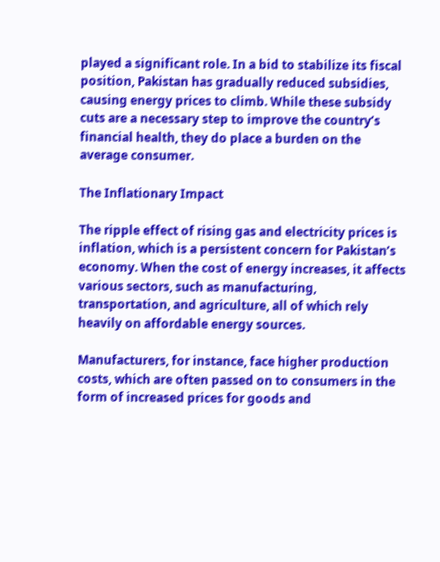played a significant role. In a bid to stabilize its fiscal position, Pakistan has gradually reduced subsidies, causing energy prices to climb. While these subsidy cuts are a necessary step to improve the country’s financial health, they do place a burden on the average consumer.

The Inflationary Impact

The ripple effect of rising gas and electricity prices is inflation, which is a persistent concern for Pakistan’s economy. When the cost of energy increases, it affects various sectors, such as manufacturing, transportation, and agriculture, all of which rely heavily on affordable energy sources.

Manufacturers, for instance, face higher production costs, which are often passed on to consumers in the form of increased prices for goods and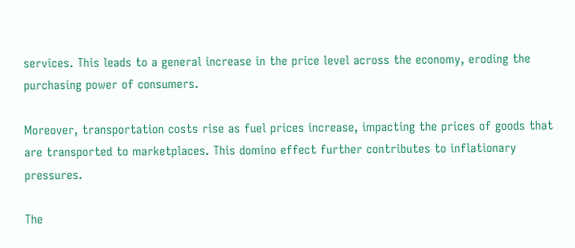services. This leads to a general increase in the price level across the economy, eroding the purchasing power of consumers.

Moreover, transportation costs rise as fuel prices increase, impacting the prices of goods that are transported to marketplaces. This domino effect further contributes to inflationary pressures.

The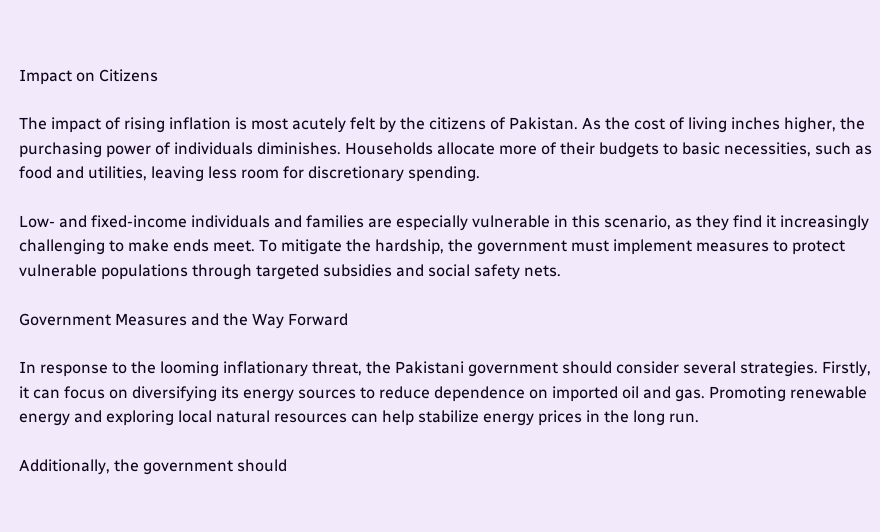Impact on Citizens

The impact of rising inflation is most acutely felt by the citizens of Pakistan. As the cost of living inches higher, the purchasing power of individuals diminishes. Households allocate more of their budgets to basic necessities, such as food and utilities, leaving less room for discretionary spending.

Low- and fixed-income individuals and families are especially vulnerable in this scenario, as they find it increasingly challenging to make ends meet. To mitigate the hardship, the government must implement measures to protect vulnerable populations through targeted subsidies and social safety nets.

Government Measures and the Way Forward

In response to the looming inflationary threat, the Pakistani government should consider several strategies. Firstly, it can focus on diversifying its energy sources to reduce dependence on imported oil and gas. Promoting renewable energy and exploring local natural resources can help stabilize energy prices in the long run.

Additionally, the government should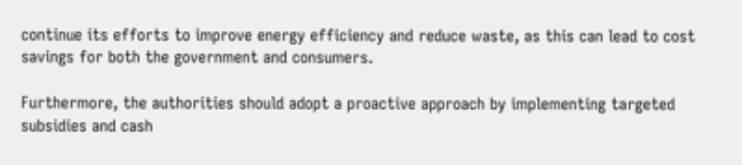continue its efforts to improve energy efficiency and reduce waste, as this can lead to cost savings for both the government and consumers.

Furthermore, the authorities should adopt a proactive approach by implementing targeted subsidies and cash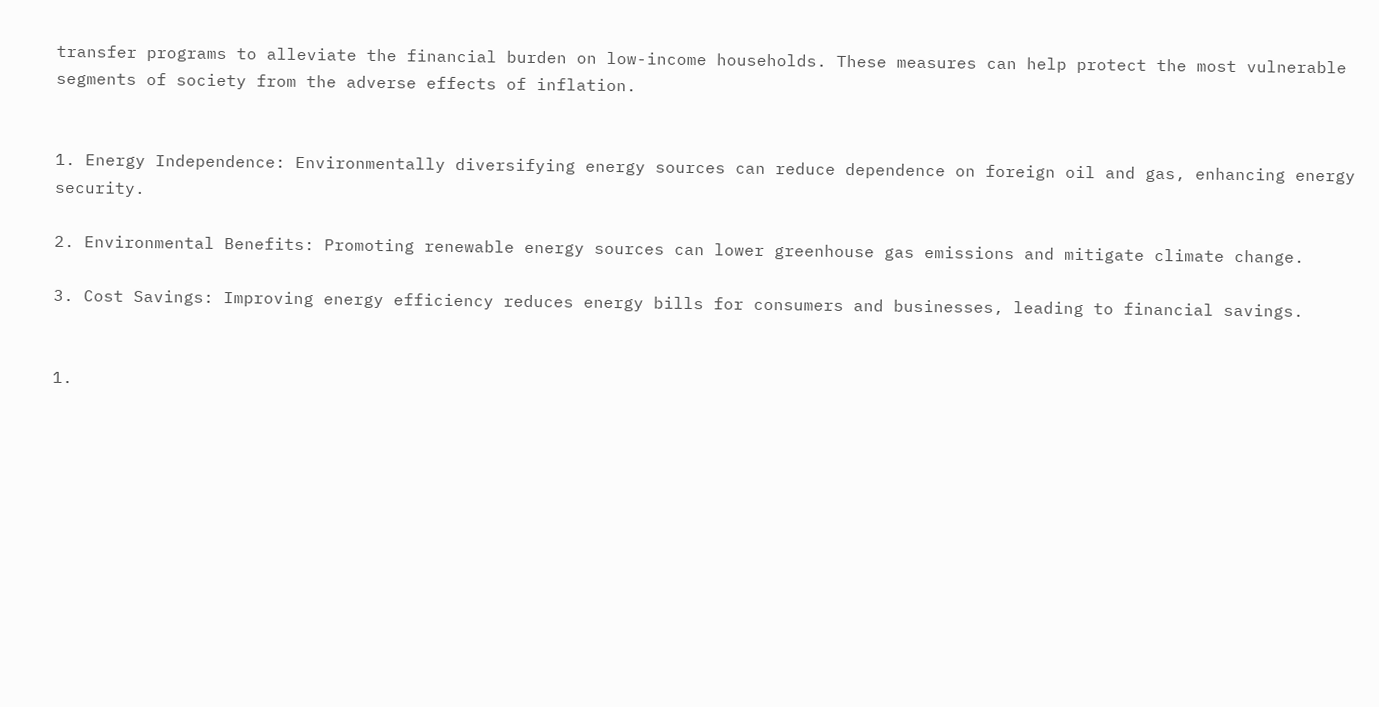transfer programs to alleviate the financial burden on low-income households. These measures can help protect the most vulnerable segments of society from the adverse effects of inflation.


1. Energy Independence: Environmentally diversifying energy sources can reduce dependence on foreign oil and gas, enhancing energy security.

2. Environmental Benefits: Promoting renewable energy sources can lower greenhouse gas emissions and mitigate climate change.

3. Cost Savings: Improving energy efficiency reduces energy bills for consumers and businesses, leading to financial savings.


1.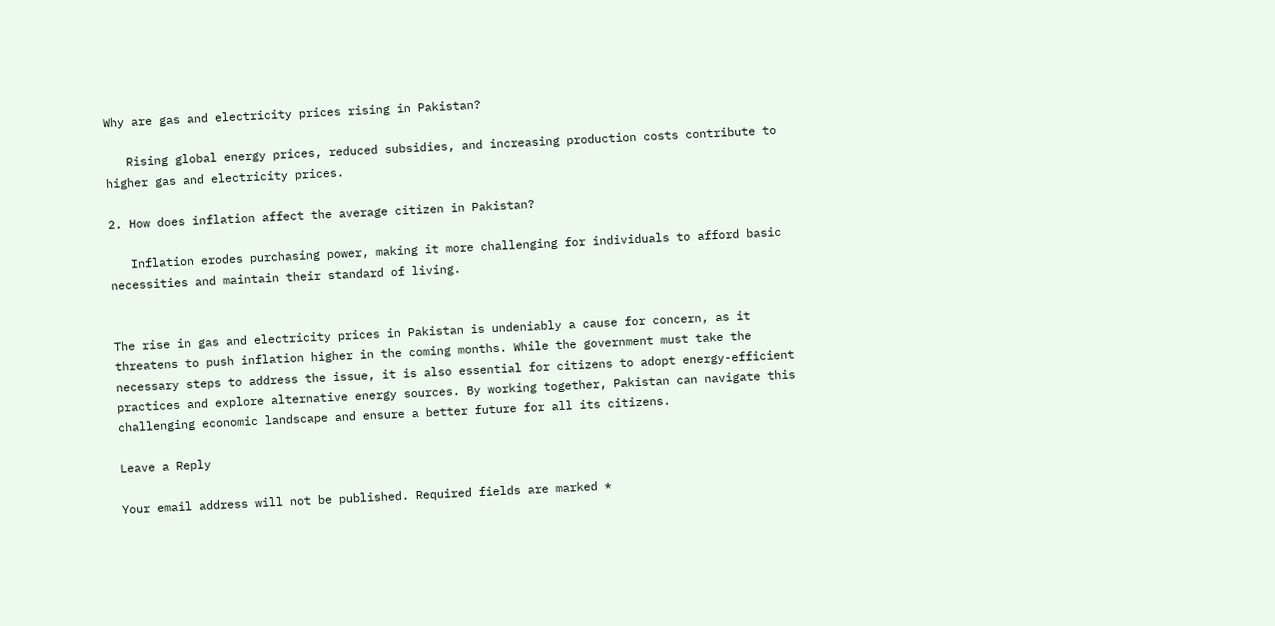Why are gas and electricity prices rising in Pakistan?

   Rising global energy prices, reduced subsidies, and increasing production costs contribute to higher gas and electricity prices.

2. How does inflation affect the average citizen in Pakistan?

   Inflation erodes purchasing power, making it more challenging for individuals to afford basic necessities and maintain their standard of living.


The rise in gas and electricity prices in Pakistan is undeniably a cause for concern, as it threatens to push inflation higher in the coming months. While the government must take the necessary steps to address the issue, it is also essential for citizens to adopt energy-efficient practices and explore alternative energy sources. By working together, Pakistan can navigate this challenging economic landscape and ensure a better future for all its citizens.

Leave a Reply

Your email address will not be published. Required fields are marked *